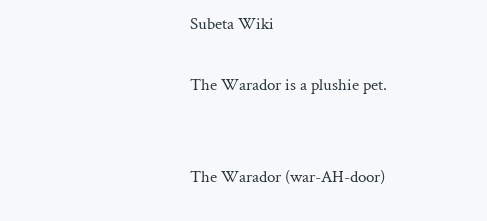Subeta Wiki

The Warador is a plushie pet.


The Warador (war-AH-door)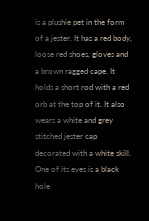is a plushie pet in the form of a jester. It has a red body, loose red shoes, gloves and a brown ragged cape. It holds a short rod with a red orb at the top of it. It also wears a white and grey stitched jester cap decorated with a white skill. One of its eyes is a black hole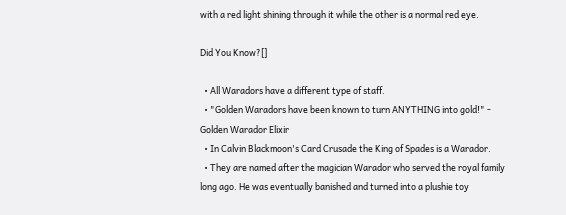with a red light shining through it while the other is a normal red eye.

Did You Know?[]

  • All Waradors have a different type of staff.
  • "Golden Waradors have been known to turn ANYTHING into gold!" - Golden Warador Elixir
  • In Calvin Blackmoon's Card Crusade the King of Spades is a Warador.
  • They are named after the magician Warador who served the royal family long ago. He was eventually banished and turned into a plushie toy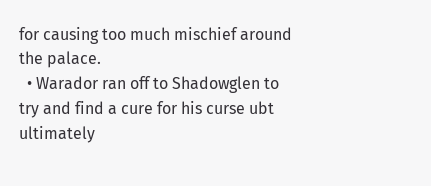for causing too much mischief around the palace.
  • Warador ran off to Shadowglen to try and find a cure for his curse ubt ultimately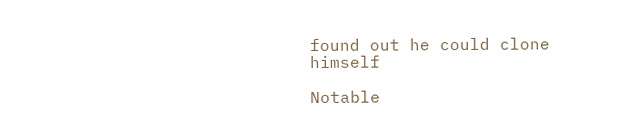found out he could clone himself

Notable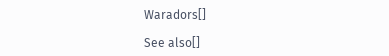Waradors[]

See also[]